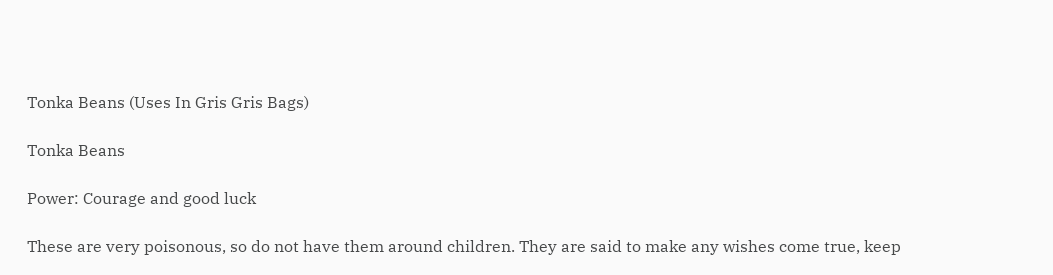Tonka Beans (Uses In Gris Gris Bags)

Tonka Beans

Power: Courage and good luck

These are very poisonous, so do not have them around children. They are said to make any wishes come true, keep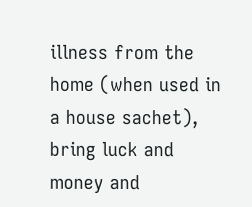illness from the home (when used in a house sachet), bring luck and money and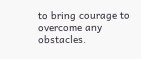to bring courage to overcome any obstacles.